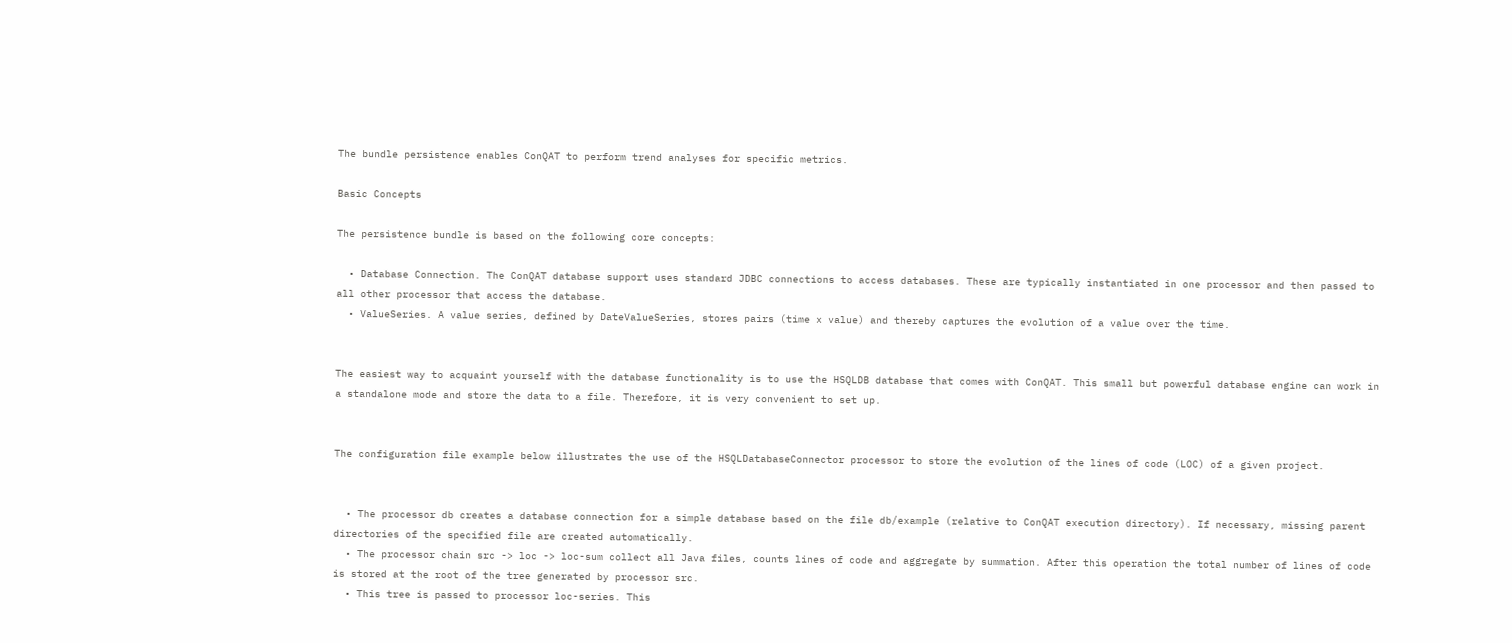The bundle persistence enables ConQAT to perform trend analyses for specific metrics.

Basic Concepts

The persistence bundle is based on the following core concepts:

  • Database Connection. The ConQAT database support uses standard JDBC connections to access databases. These are typically instantiated in one processor and then passed to all other processor that access the database.
  • ValueSeries. A value series, defined by DateValueSeries, stores pairs (time x value) and thereby captures the evolution of a value over the time.


The easiest way to acquaint yourself with the database functionality is to use the HSQLDB database that comes with ConQAT. This small but powerful database engine can work in a standalone mode and store the data to a file. Therefore, it is very convenient to set up.


The configuration file example below illustrates the use of the HSQLDatabaseConnector processor to store the evolution of the lines of code (LOC) of a given project.


  • The processor db creates a database connection for a simple database based on the file db/example (relative to ConQAT execution directory). If necessary, missing parent directories of the specified file are created automatically.
  • The processor chain src -> loc -> loc-sum collect all Java files, counts lines of code and aggregate by summation. After this operation the total number of lines of code is stored at the root of the tree generated by processor src.
  • This tree is passed to processor loc-series. This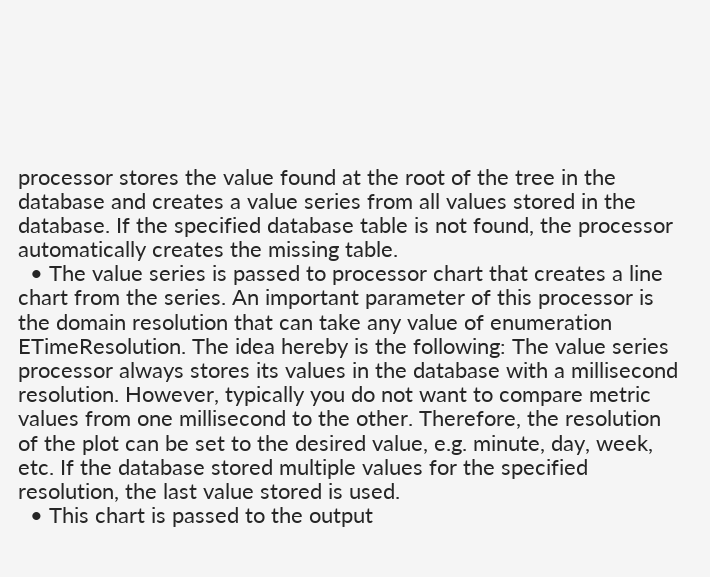processor stores the value found at the root of the tree in the database and creates a value series from all values stored in the database. If the specified database table is not found, the processor automatically creates the missing table.
  • The value series is passed to processor chart that creates a line chart from the series. An important parameter of this processor is the domain resolution that can take any value of enumeration ETimeResolution. The idea hereby is the following: The value series processor always stores its values in the database with a millisecond resolution. However, typically you do not want to compare metric values from one millisecond to the other. Therefore, the resolution of the plot can be set to the desired value, e.g. minute, day, week, etc. If the database stored multiple values for the specified resolution, the last value stored is used.
  • This chart is passed to the output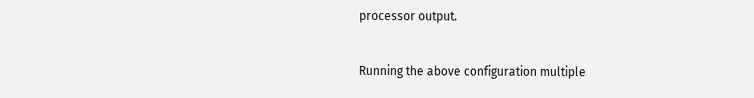processor output.


Running the above configuration multiple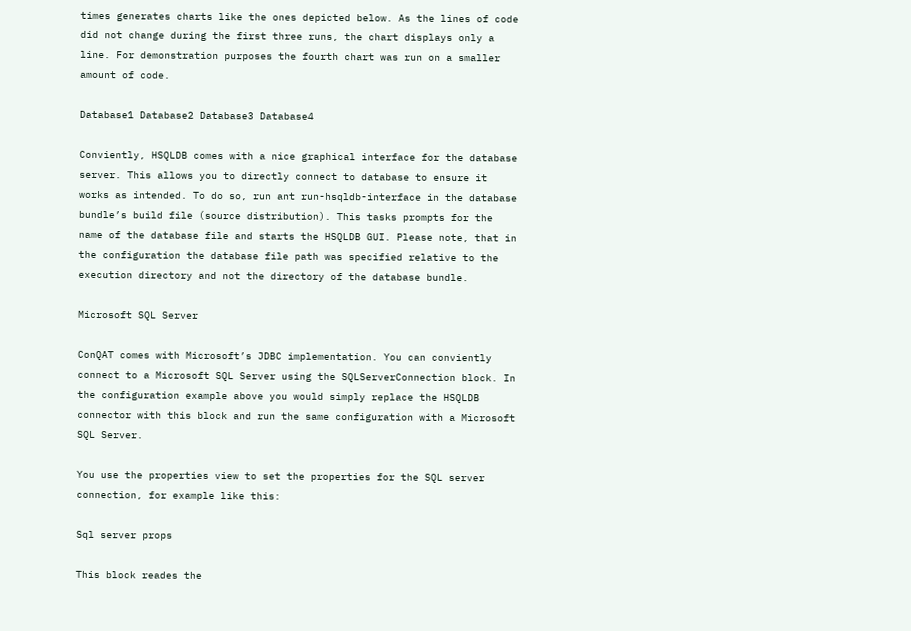times generates charts like the ones depicted below. As the lines of code did not change during the first three runs, the chart displays only a line. For demonstration purposes the fourth chart was run on a smaller amount of code.

Database1 Database2 Database3 Database4

Conviently, HSQLDB comes with a nice graphical interface for the database server. This allows you to directly connect to database to ensure it works as intended. To do so, run ant run-hsqldb-interface in the database bundle’s build file (source distribution). This tasks prompts for the name of the database file and starts the HSQLDB GUI. Please note, that in the configuration the database file path was specified relative to the execution directory and not the directory of the database bundle.

Microsoft SQL Server

ConQAT comes with Microsoft’s JDBC implementation. You can conviently connect to a Microsoft SQL Server using the SQLServerConnection block. In the configuration example above you would simply replace the HSQLDB connector with this block and run the same configuration with a Microsoft SQL Server.

You use the properties view to set the properties for the SQL server connection, for example like this:

Sql server props

This block reades the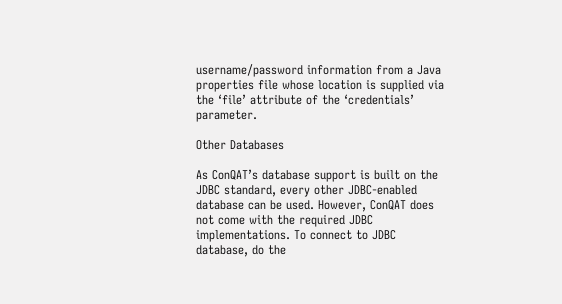username/password information from a Java properties file whose location is supplied via the ‘file’ attribute of the ‘credentials’ parameter.

Other Databases

As ConQAT’s database support is built on the JDBC standard, every other JDBC-enabled database can be used. However, ConQAT does not come with the required JDBC implementations. To connect to JDBC database, do the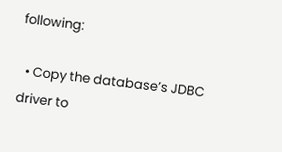following:

  • Copy the database’s JDBC driver to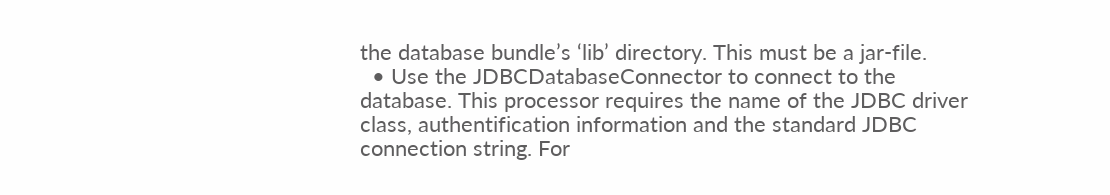the database bundle’s ‘lib’ directory. This must be a jar-file.
  • Use the JDBCDatabaseConnector to connect to the database. This processor requires the name of the JDBC driver class, authentification information and the standard JDBC connection string. For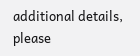additional details, please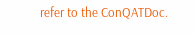refer to the ConQATDoc.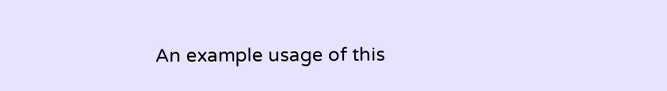An example usage of this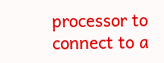processor to connect to a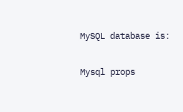MySQL database is:

Mysql props